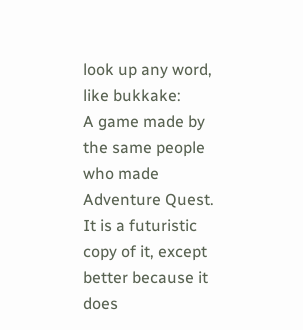look up any word, like bukkake:
A game made by the same people who made Adventure Quest. It is a futuristic copy of it, except better because it does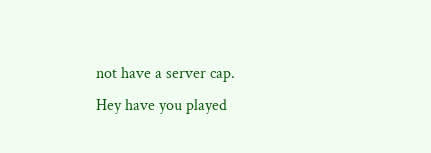not have a server cap.
Hey have you played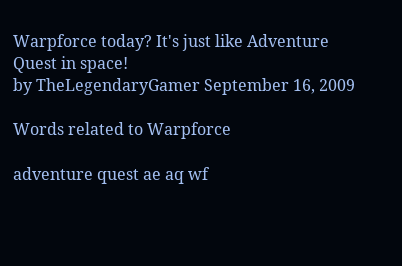Warpforce today? It's just like Adventure Quest in space!
by TheLegendaryGamer September 16, 2009

Words related to Warpforce

adventure quest ae aq wf